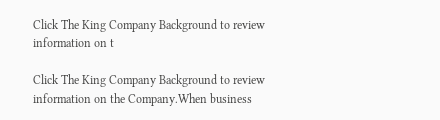Click The King Company Background to review information on t

Click The King Company Background to review information on the Company.When business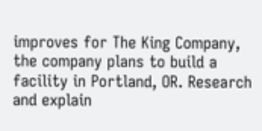improves for The King Company, the company plans to build a facility in Portland, OR. Research and explain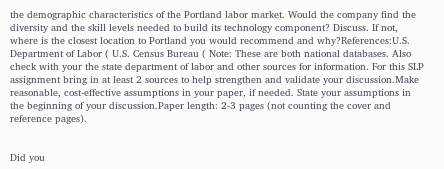the demographic characteristics of the Portland labor market. Would the company find the diversity and the skill levels needed to build its technology component? Discuss. If not, where is the closest location to Portland you would recommend and why?References:U.S. Department of Labor ( U.S. Census Bureau ( Note: These are both national databases. Also check with your the state department of labor and other sources for information. For this SLP assignment bring in at least 2 sources to help strengthen and validate your discussion.Make reasonable, cost-effective assumptions in your paper, if needed. State your assumptions in the beginning of your discussion.Paper length: 2-3 pages (not counting the cover and reference pages).


Did you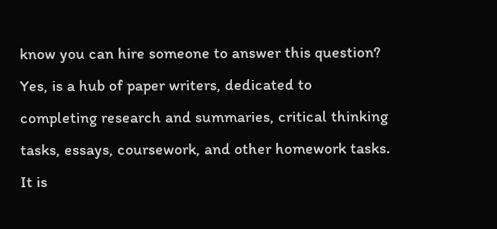know you can hire someone to answer this question? Yes, is a hub of paper writers, dedicated to completing research and summaries, critical thinking tasks, essays, coursework, and other homework tasks. It is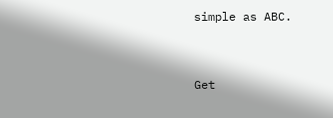simple as ABC.


Get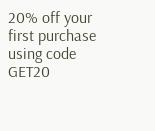20% off your first purchase using code GET20